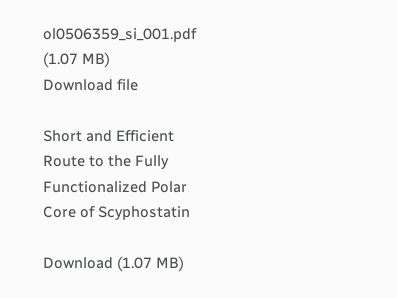ol0506359_si_001.pdf (1.07 MB)
Download file

Short and Efficient Route to the Fully Functionalized Polar Core of Scyphostatin

Download (1.07 MB)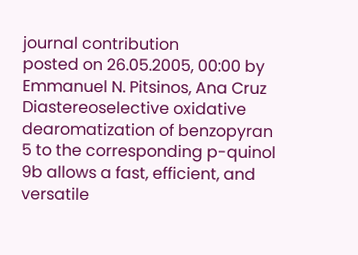journal contribution
posted on 26.05.2005, 00:00 by Emmanuel N. Pitsinos, Ana Cruz
Diastereoselective oxidative dearomatization of benzopyran 5 to the corresponding p-quinol 9b allows a fast, efficient, and versatile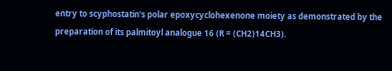entry to scyphostatin's polar epoxycyclohexenone moiety as demonstrated by the preparation of its palmitoyl analogue 16 (R = (CH2)14CH3).